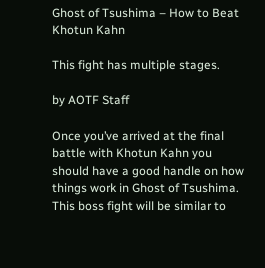Ghost of Tsushima – How to Beat Khotun Kahn

This fight has multiple stages.

by AOTF Staff

Once you’ve arrived at the final battle with Khotun Kahn you should have a good handle on how things work in Ghost of Tsushima.  This boss fight will be similar to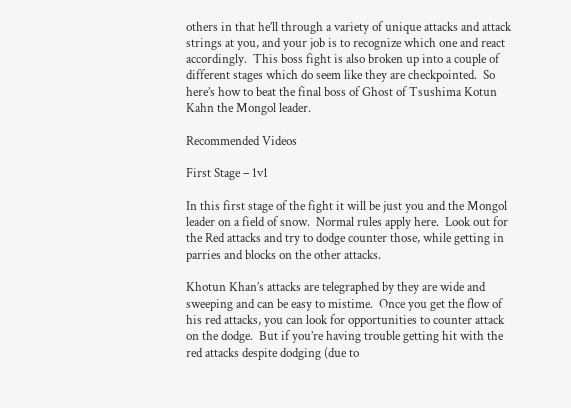others in that he’ll through a variety of unique attacks and attack strings at you, and your job is to recognize which one and react accordingly.  This boss fight is also broken up into a couple of different stages which do seem like they are checkpointed.  So here’s how to beat the final boss of Ghost of Tsushima Kotun Kahn the Mongol leader.

Recommended Videos

First Stage – 1v1

In this first stage of the fight it will be just you and the Mongol leader on a field of snow.  Normal rules apply here.  Look out for the Red attacks and try to dodge counter those, while getting in parries and blocks on the other attacks.

Khotun Khan’s attacks are telegraphed by they are wide and sweeping and can be easy to mistime.  Once you get the flow of his red attacks, you can look for opportunities to counter attack on the dodge.  But if you’re having trouble getting hit with the red attacks despite dodging (due to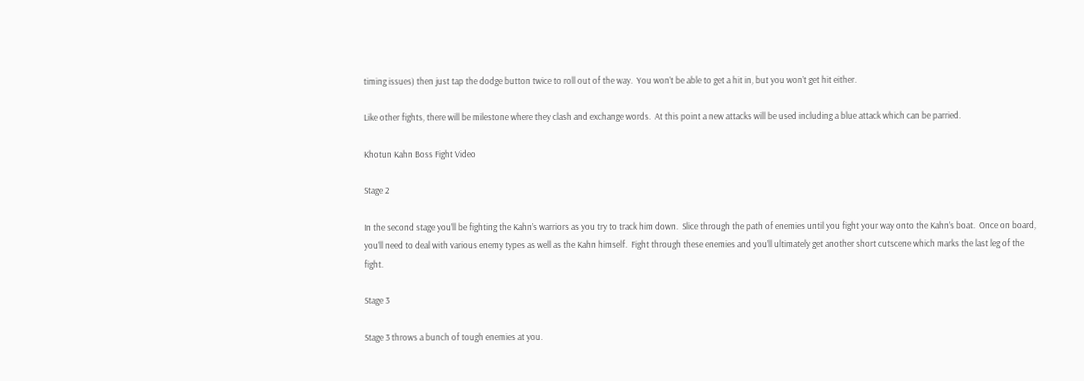timing issues) then just tap the dodge button twice to roll out of the way.  You won’t be able to get a hit in, but you won’t get hit either.

Like other fights, there will be milestone where they clash and exchange words.  At this point a new attacks will be used including a blue attack which can be parried.

Khotun Kahn Boss Fight Video

Stage 2

In the second stage you’ll be fighting the Kahn’s warriors as you try to track him down.  Slice through the path of enemies until you fight your way onto the Kahn’s boat.  Once on board, you’ll need to deal with various enemy types as well as the Kahn himself.  Fight through these enemies and you’ll ultimately get another short cutscene which marks the last leg of the fight.

Stage 3

Stage 3 throws a bunch of tough enemies at you.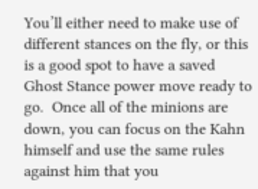You’ll either need to make use of different stances on the fly, or this is a good spot to have a saved Ghost Stance power move ready to go.  Once all of the minions are down, you can focus on the Kahn himself and use the same rules against him that you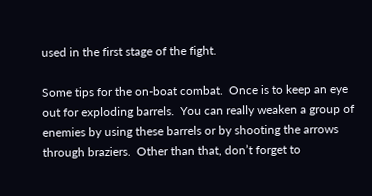used in the first stage of the fight.

Some tips for the on-boat combat.  Once is to keep an eye out for exploding barrels.  You can really weaken a group of enemies by using these barrels or by shooting the arrows through braziers.  Other than that, don’t forget to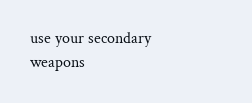use your secondary weapons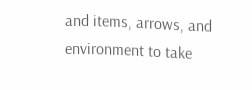and items, arrows, and environment to take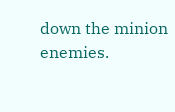down the minion enemies.